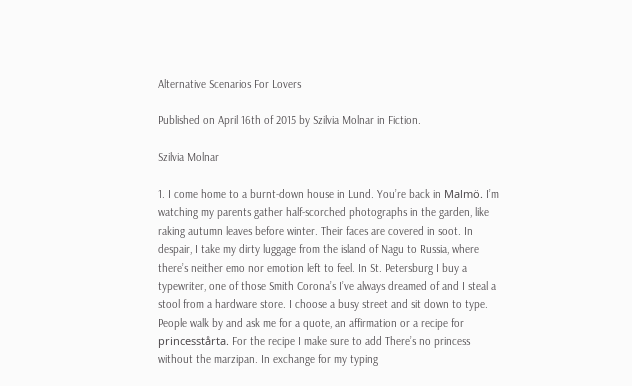Alternative Scenarios For Lovers

Published on April 16th of 2015 by Szilvia Molnar in Fiction.

Szilvia Molnar

1. I come home to a burnt-down house in Lund. You’re back in Malmö. I’m watching my parents gather half-scorched photographs in the garden, like raking autumn leaves before winter. Their faces are covered in soot. In despair, I take my dirty luggage from the island of Nagu to Russia, where there’s neither emo nor emotion left to feel. In St. Petersburg I buy a typewriter, one of those Smith Corona’s I’ve always dreamed of and I steal a stool from a hardware store. I choose a busy street and sit down to type. People walk by and ask me for a quote, an affirmation or a recipe for princesstårta. For the recipe I make sure to add There’s no princess without the marzipan. In exchange for my typing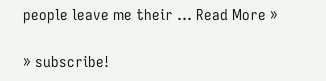people leave me their … Read More »

» subscribe!